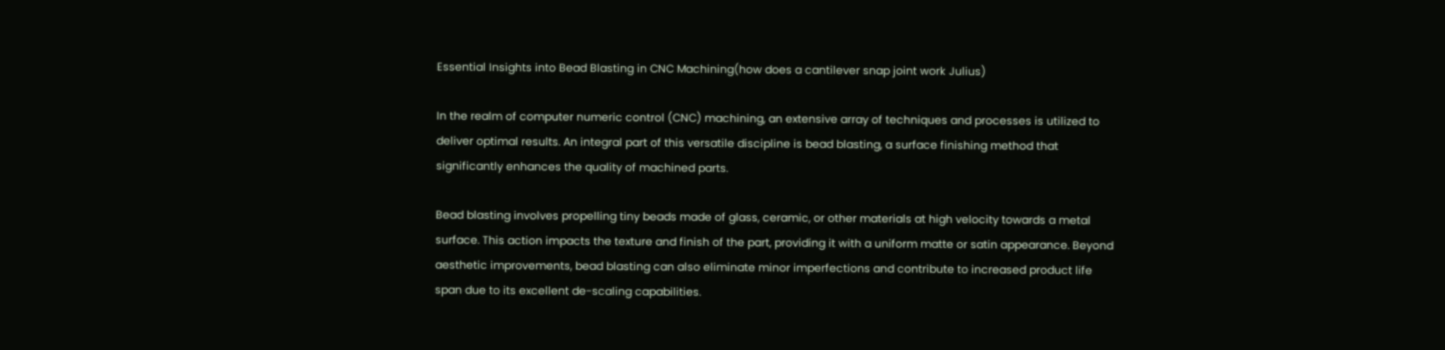Essential Insights into Bead Blasting in CNC Machining(how does a cantilever snap joint work Julius)

In the realm of computer numeric control (CNC) machining, an extensive array of techniques and processes is utilized to deliver optimal results. An integral part of this versatile discipline is bead blasting, a surface finishing method that significantly enhances the quality of machined parts.

Bead blasting involves propelling tiny beads made of glass, ceramic, or other materials at high velocity towards a metal surface. This action impacts the texture and finish of the part, providing it with a uniform matte or satin appearance. Beyond aesthetic improvements, bead blasting can also eliminate minor imperfections and contribute to increased product life span due to its excellent de-scaling capabilities.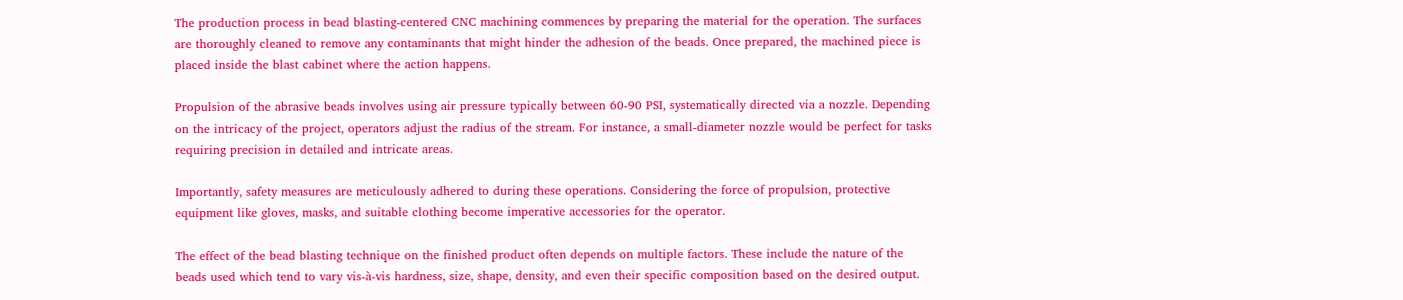The production process in bead blasting-centered CNC machining commences by preparing the material for the operation. The surfaces are thoroughly cleaned to remove any contaminants that might hinder the adhesion of the beads. Once prepared, the machined piece is placed inside the blast cabinet where the action happens.

Propulsion of the abrasive beads involves using air pressure typically between 60-90 PSI, systematically directed via a nozzle. Depending on the intricacy of the project, operators adjust the radius of the stream. For instance, a small-diameter nozzle would be perfect for tasks requiring precision in detailed and intricate areas.

Importantly, safety measures are meticulously adhered to during these operations. Considering the force of propulsion, protective equipment like gloves, masks, and suitable clothing become imperative accessories for the operator.

The effect of the bead blasting technique on the finished product often depends on multiple factors. These include the nature of the beads used which tend to vary vis-à-vis hardness, size, shape, density, and even their specific composition based on the desired output.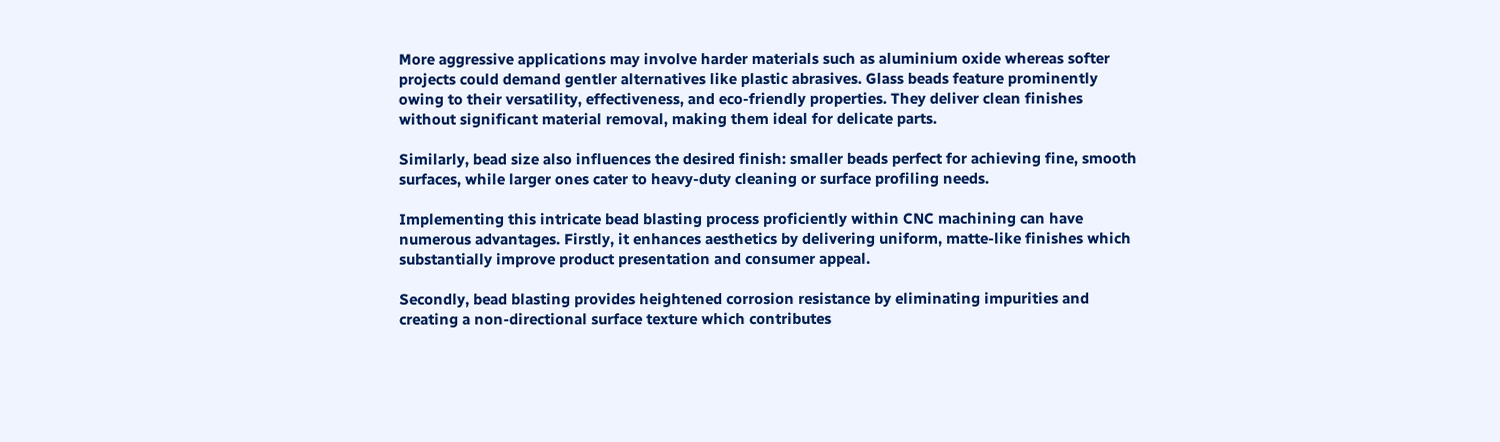More aggressive applications may involve harder materials such as aluminium oxide whereas softer projects could demand gentler alternatives like plastic abrasives. Glass beads feature prominently owing to their versatility, effectiveness, and eco-friendly properties. They deliver clean finishes without significant material removal, making them ideal for delicate parts.

Similarly, bead size also influences the desired finish: smaller beads perfect for achieving fine, smooth surfaces, while larger ones cater to heavy-duty cleaning or surface profiling needs.

Implementing this intricate bead blasting process proficiently within CNC machining can have numerous advantages. Firstly, it enhances aesthetics by delivering uniform, matte-like finishes which substantially improve product presentation and consumer appeal.

Secondly, bead blasting provides heightened corrosion resistance by eliminating impurities and creating a non-directional surface texture which contributes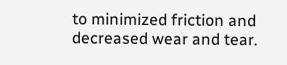to minimized friction and decreased wear and tear.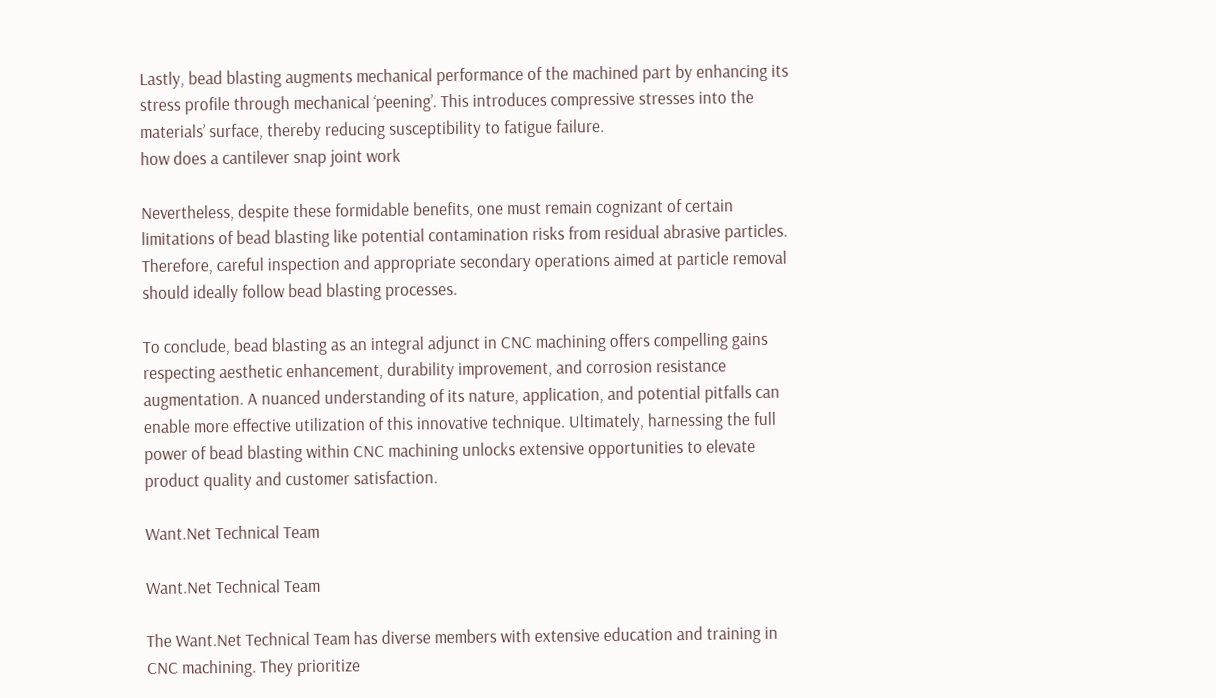Lastly, bead blasting augments mechanical performance of the machined part by enhancing its stress profile through mechanical ‘peening’. This introduces compressive stresses into the materials’ surface, thereby reducing susceptibility to fatigue failure.
how does a cantilever snap joint work

Nevertheless, despite these formidable benefits, one must remain cognizant of certain limitations of bead blasting like potential contamination risks from residual abrasive particles. Therefore, careful inspection and appropriate secondary operations aimed at particle removal should ideally follow bead blasting processes.

To conclude, bead blasting as an integral adjunct in CNC machining offers compelling gains respecting aesthetic enhancement, durability improvement, and corrosion resistance augmentation. A nuanced understanding of its nature, application, and potential pitfalls can enable more effective utilization of this innovative technique. Ultimately, harnessing the full power of bead blasting within CNC machining unlocks extensive opportunities to elevate product quality and customer satisfaction.

Want.Net Technical Team

Want.Net Technical Team

The Want.Net Technical Team has diverse members with extensive education and training in CNC machining. They prioritize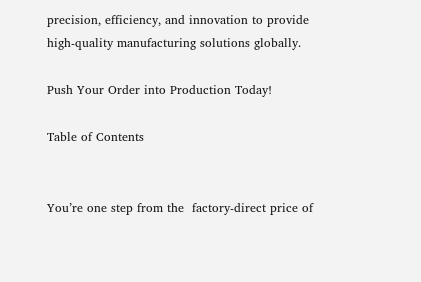precision, efficiency, and innovation to provide high-quality manufacturing solutions globally.

Push Your Order into Production Today!

Table of Contents


You’re one step from the  factory-direct price of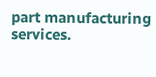part manufacturing services.